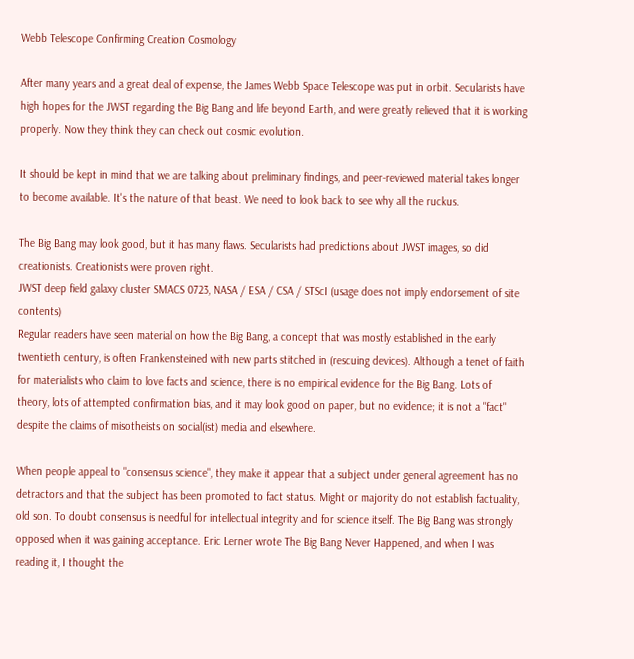Webb Telescope Confirming Creation Cosmology

After many years and a great deal of expense, the James Webb Space Telescope was put in orbit. Secularists have high hopes for the JWST regarding the Big Bang and life beyond Earth, and were greatly relieved that it is working properly. Now they think they can check out cosmic evolution.

It should be kept in mind that we are talking about preliminary findings, and peer-reviewed material takes longer to become available. It's the nature of that beast. We need to look back to see why all the ruckus.

The Big Bang may look good, but it has many flaws. Secularists had predictions about JWST images, so did creationists. Creationists were proven right.
JWST deep field galaxy cluster SMACS 0723, NASA / ESA / CSA / STScI (usage does not imply endorsement of site contents)
Regular readers have seen material on how the Big Bang, a concept that was mostly established in the early twentieth century, is often Frankensteined with new parts stitched in (rescuing devices). Although a tenet of faith for materialists who claim to love facts and science, there is no empirical evidence for the Big Bang. Lots of theory, lots of attempted confirmation bias, and it may look good on paper, but no evidence; it is not a "fact" despite the claims of misotheists on social(ist) media and elsewhere.

When people appeal to "consensus science", they make it appear that a subject under general agreement has no detractors and that the subject has been promoted to fact status. Might or majority do not establish factuality, old son. To doubt consensus is needful for intellectual integrity and for science itself. The Big Bang was strongly opposed when it was gaining acceptance. Eric Lerner wrote The Big Bang Never Happened, and when I was reading it, I thought the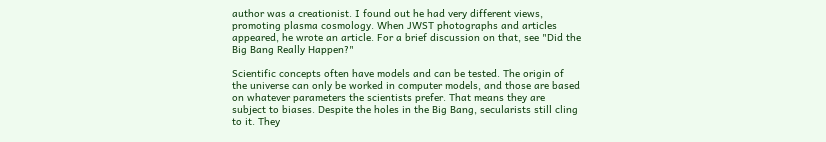author was a creationist. I found out he had very different views, promoting plasma cosmology. When JWST photographs and articles appeared, he wrote an article. For a brief discussion on that, see "Did the Big Bang Really Happen?"

Scientific concepts often have models and can be tested. The origin of the universe can only be worked in computer models, and those are based on whatever parameters the scientists prefer. That means they are subject to biases. Despite the holes in the Big Bang, secularists still cling to it. They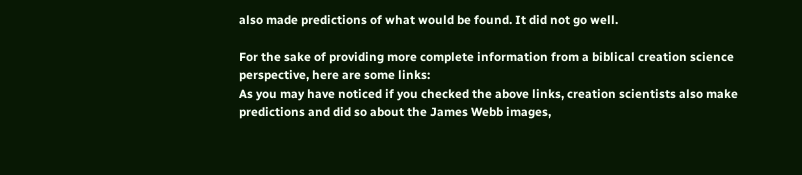also made predictions of what would be found. It did not go well.

For the sake of providing more complete information from a biblical creation science perspective, here are some links:
As you may have noticed if you checked the above links, creation scientists also make predictions and did so about the James Webb images,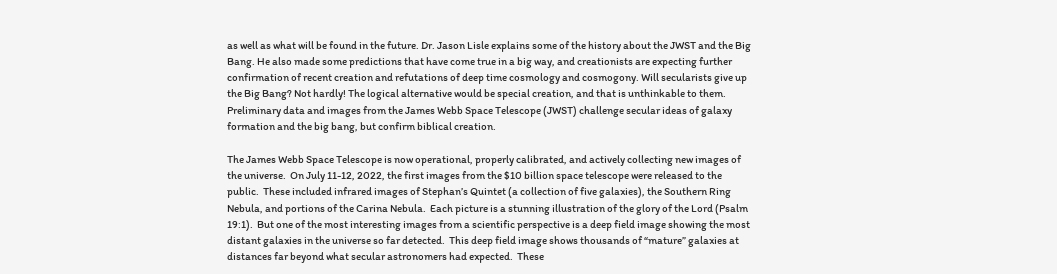as well as what will be found in the future. Dr. Jason Lisle explains some of the history about the JWST and the Big Bang. He also made some predictions that have come true in a big way, and creationists are expecting further confirmation of recent creation and refutations of deep time cosmology and cosmogony. Will secularists give up the Big Bang? Not hardly! The logical alternative would be special creation, and that is unthinkable to them.
Preliminary data and images from the James Webb Space Telescope (JWST) challenge secular ideas of galaxy formation and the big bang, but confirm biblical creation.

The James Webb Space Telescope is now operational, properly calibrated, and actively collecting new images of the universe.  On July 11-12, 2022, the first images from the $10 billion space telescope were released to the public.  These included infrared images of Stephan’s Quintet (a collection of five galaxies), the Southern Ring Nebula, and portions of the Carina Nebula.  Each picture is a stunning illustration of the glory of the Lord (Psalm 19:1).  But one of the most interesting images from a scientific perspective is a deep field image showing the most distant galaxies in the universe so far detected.  This deep field image shows thousands of “mature” galaxies at distances far beyond what secular astronomers had expected.  These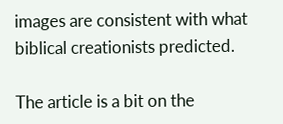images are consistent with what biblical creationists predicted.

The article is a bit on the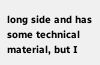long side and has some technical material, but I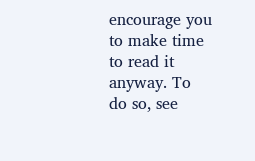encourage you to make time to read it anyway. To do so, see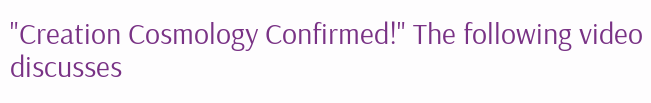"Creation Cosmology Confirmed!" The following video discusses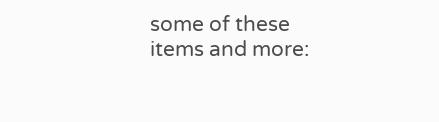some of these items and more: